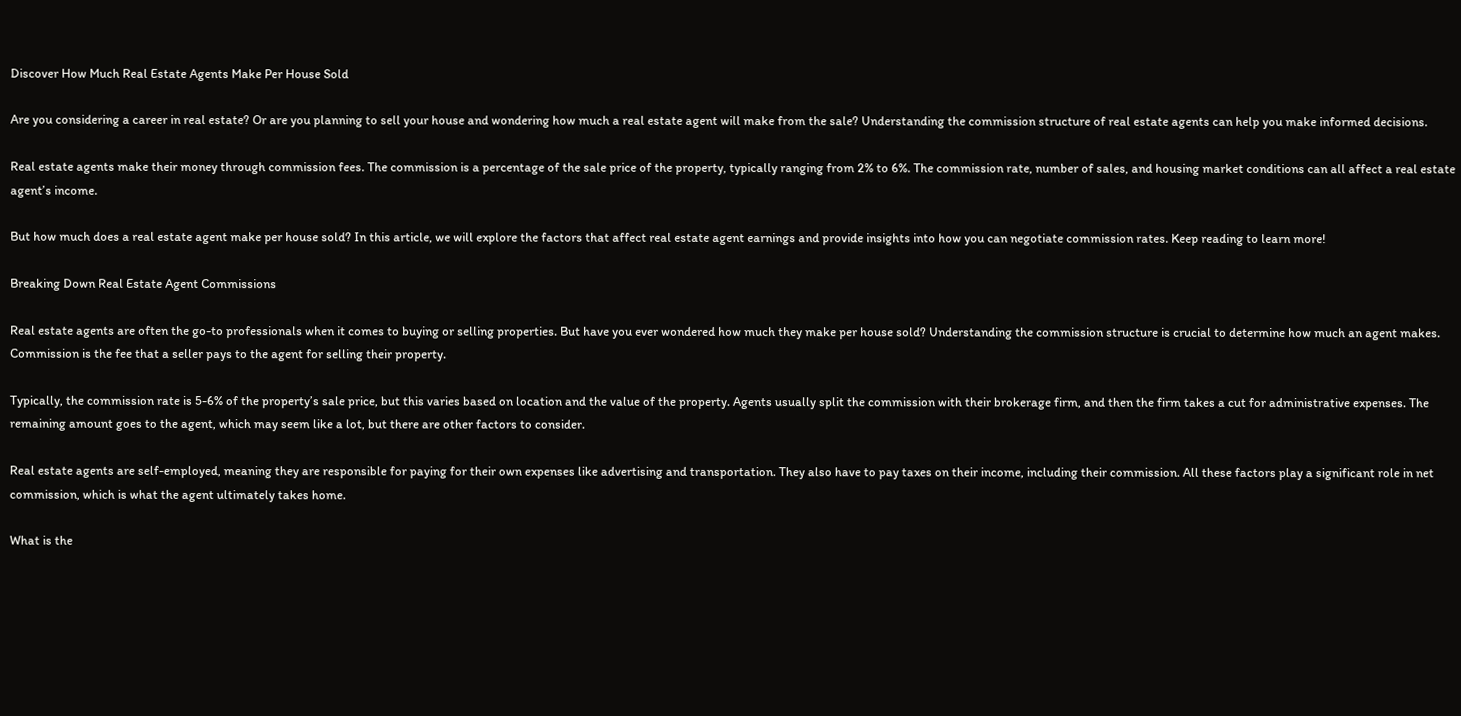Discover How Much Real Estate Agents Make Per House Sold

Are you considering a career in real estate? Or are you planning to sell your house and wondering how much a real estate agent will make from the sale? Understanding the commission structure of real estate agents can help you make informed decisions.

Real estate agents make their money through commission fees. The commission is a percentage of the sale price of the property, typically ranging from 2% to 6%. The commission rate, number of sales, and housing market conditions can all affect a real estate agent’s income.

But how much does a real estate agent make per house sold? In this article, we will explore the factors that affect real estate agent earnings and provide insights into how you can negotiate commission rates. Keep reading to learn more!

Breaking Down Real Estate Agent Commissions

Real estate agents are often the go-to professionals when it comes to buying or selling properties. But have you ever wondered how much they make per house sold? Understanding the commission structure is crucial to determine how much an agent makes. Commission is the fee that a seller pays to the agent for selling their property.

Typically, the commission rate is 5-6% of the property’s sale price, but this varies based on location and the value of the property. Agents usually split the commission with their brokerage firm, and then the firm takes a cut for administrative expenses. The remaining amount goes to the agent, which may seem like a lot, but there are other factors to consider.

Real estate agents are self-employed, meaning they are responsible for paying for their own expenses like advertising and transportation. They also have to pay taxes on their income, including their commission. All these factors play a significant role in net commission, which is what the agent ultimately takes home.

What is the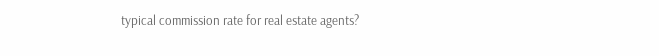typical commission rate for real estate agents?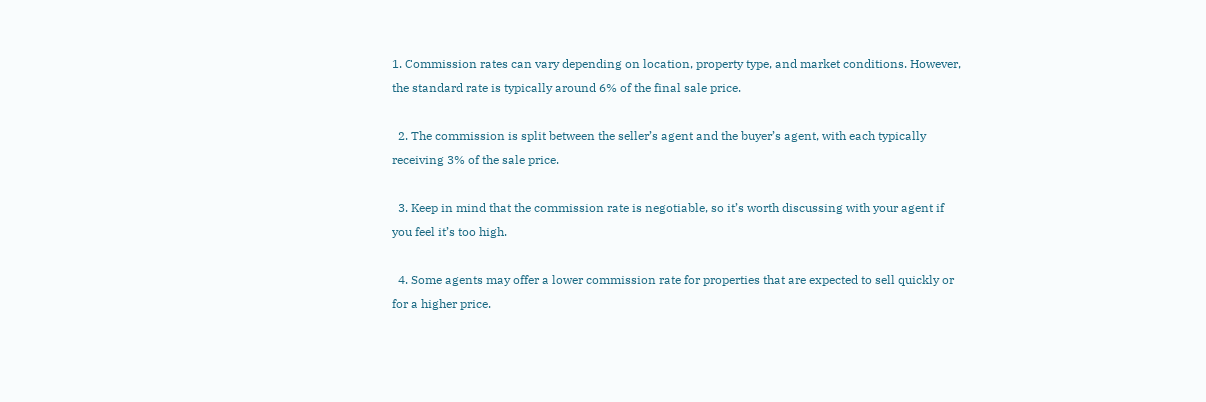1. Commission rates can vary depending on location, property type, and market conditions. However, the standard rate is typically around 6% of the final sale price.

  2. The commission is split between the seller’s agent and the buyer’s agent, with each typically receiving 3% of the sale price.

  3. Keep in mind that the commission rate is negotiable, so it’s worth discussing with your agent if you feel it’s too high.

  4. Some agents may offer a lower commission rate for properties that are expected to sell quickly or for a higher price.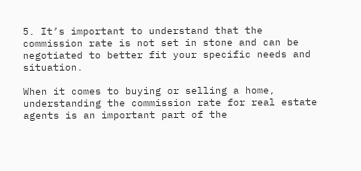5. It’s important to understand that the commission rate is not set in stone and can be negotiated to better fit your specific needs and situation.

When it comes to buying or selling a home, understanding the commission rate for real estate agents is an important part of the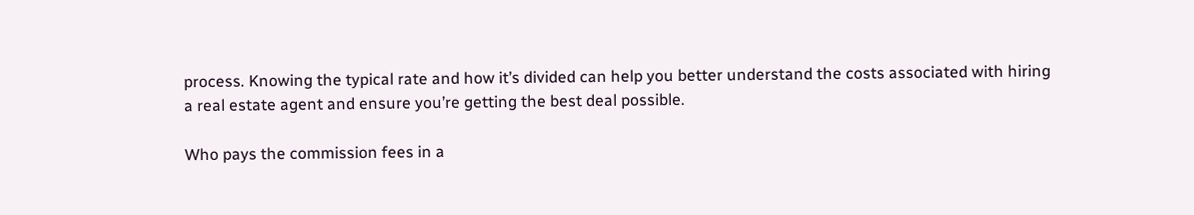process. Knowing the typical rate and how it’s divided can help you better understand the costs associated with hiring a real estate agent and ensure you’re getting the best deal possible.

Who pays the commission fees in a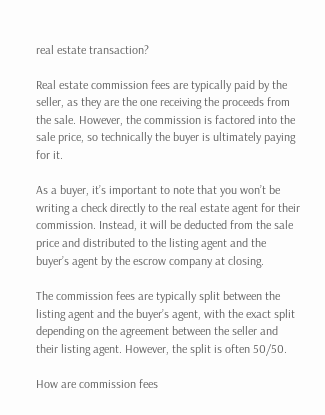real estate transaction?

Real estate commission fees are typically paid by the seller, as they are the one receiving the proceeds from the sale. However, the commission is factored into the sale price, so technically the buyer is ultimately paying for it.

As a buyer, it’s important to note that you won’t be writing a check directly to the real estate agent for their commission. Instead, it will be deducted from the sale price and distributed to the listing agent and the buyer’s agent by the escrow company at closing.

The commission fees are typically split between the listing agent and the buyer’s agent, with the exact split depending on the agreement between the seller and their listing agent. However, the split is often 50/50.

How are commission fees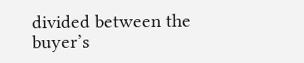divided between the buyer’s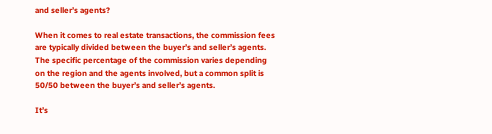and seller’s agents?

When it comes to real estate transactions, the commission fees are typically divided between the buyer’s and seller’s agents. The specific percentage of the commission varies depending on the region and the agents involved, but a common split is 50/50 between the buyer’s and seller’s agents.

It’s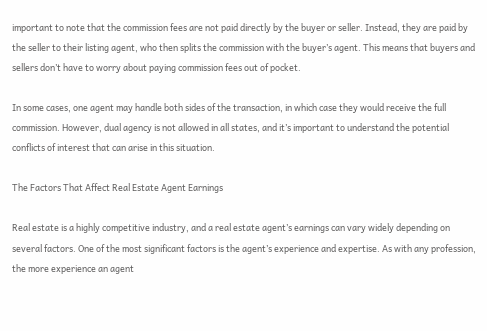important to note that the commission fees are not paid directly by the buyer or seller. Instead, they are paid by the seller to their listing agent, who then splits the commission with the buyer’s agent. This means that buyers and sellers don’t have to worry about paying commission fees out of pocket.

In some cases, one agent may handle both sides of the transaction, in which case they would receive the full commission. However, dual agency is not allowed in all states, and it’s important to understand the potential conflicts of interest that can arise in this situation.

The Factors That Affect Real Estate Agent Earnings

Real estate is a highly competitive industry, and a real estate agent’s earnings can vary widely depending on several factors. One of the most significant factors is the agent’s experience and expertise. As with any profession, the more experience an agent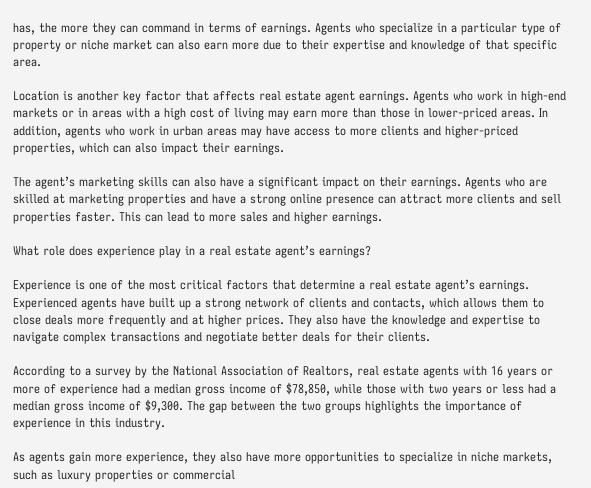has, the more they can command in terms of earnings. Agents who specialize in a particular type of property or niche market can also earn more due to their expertise and knowledge of that specific area.

Location is another key factor that affects real estate agent earnings. Agents who work in high-end markets or in areas with a high cost of living may earn more than those in lower-priced areas. In addition, agents who work in urban areas may have access to more clients and higher-priced properties, which can also impact their earnings.

The agent’s marketing skills can also have a significant impact on their earnings. Agents who are skilled at marketing properties and have a strong online presence can attract more clients and sell properties faster. This can lead to more sales and higher earnings.

What role does experience play in a real estate agent’s earnings?

Experience is one of the most critical factors that determine a real estate agent’s earnings. Experienced agents have built up a strong network of clients and contacts, which allows them to close deals more frequently and at higher prices. They also have the knowledge and expertise to navigate complex transactions and negotiate better deals for their clients.

According to a survey by the National Association of Realtors, real estate agents with 16 years or more of experience had a median gross income of $78,850, while those with two years or less had a median gross income of $9,300. The gap between the two groups highlights the importance of experience in this industry.

As agents gain more experience, they also have more opportunities to specialize in niche markets, such as luxury properties or commercial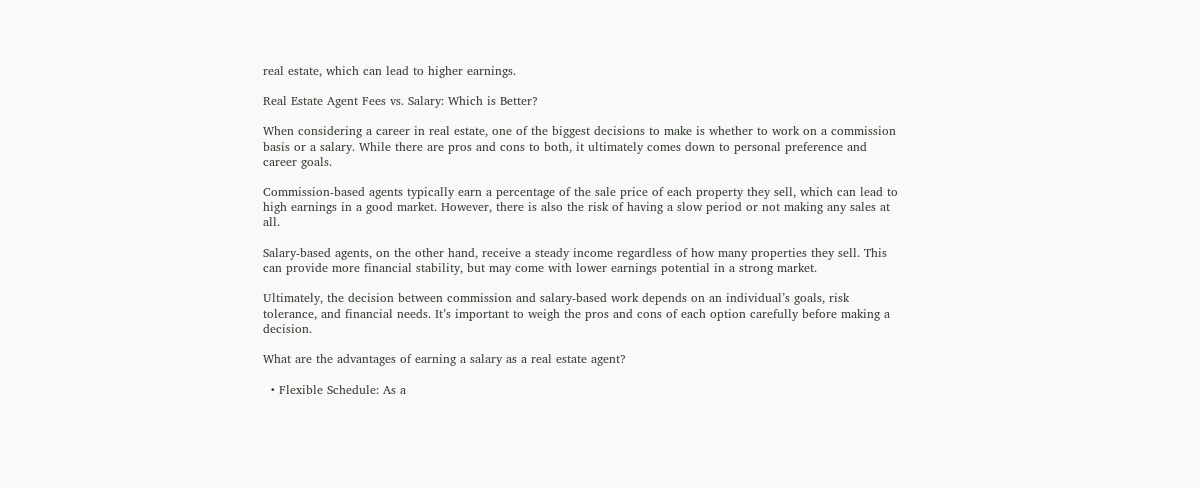real estate, which can lead to higher earnings.

Real Estate Agent Fees vs. Salary: Which is Better?

When considering a career in real estate, one of the biggest decisions to make is whether to work on a commission basis or a salary. While there are pros and cons to both, it ultimately comes down to personal preference and career goals.

Commission-based agents typically earn a percentage of the sale price of each property they sell, which can lead to high earnings in a good market. However, there is also the risk of having a slow period or not making any sales at all.

Salary-based agents, on the other hand, receive a steady income regardless of how many properties they sell. This can provide more financial stability, but may come with lower earnings potential in a strong market.

Ultimately, the decision between commission and salary-based work depends on an individual’s goals, risk tolerance, and financial needs. It’s important to weigh the pros and cons of each option carefully before making a decision.

What are the advantages of earning a salary as a real estate agent?

  • Flexible Schedule: As a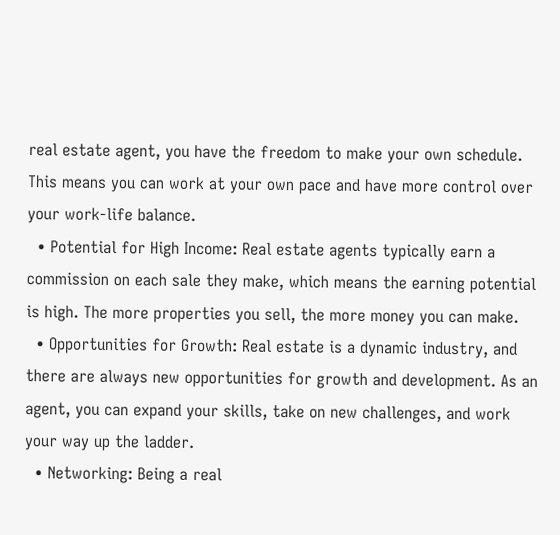real estate agent, you have the freedom to make your own schedule. This means you can work at your own pace and have more control over your work-life balance.
  • Potential for High Income: Real estate agents typically earn a commission on each sale they make, which means the earning potential is high. The more properties you sell, the more money you can make.
  • Opportunities for Growth: Real estate is a dynamic industry, and there are always new opportunities for growth and development. As an agent, you can expand your skills, take on new challenges, and work your way up the ladder.
  • Networking: Being a real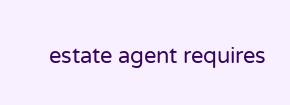estate agent requires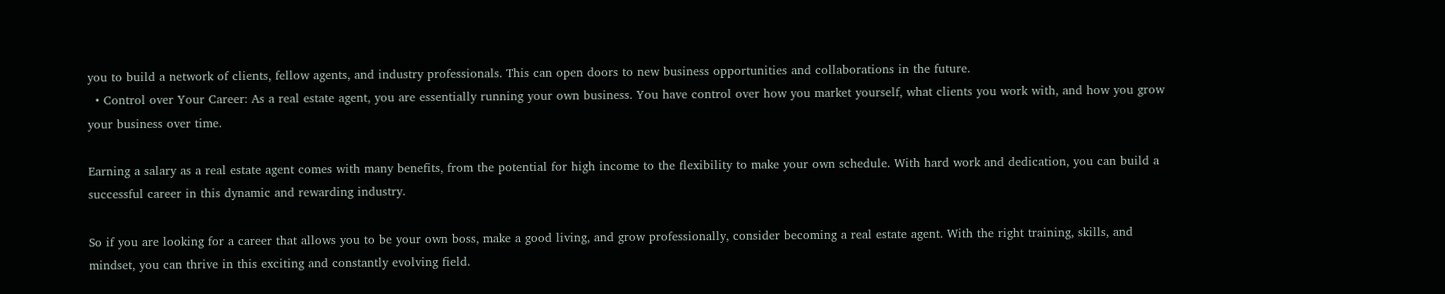you to build a network of clients, fellow agents, and industry professionals. This can open doors to new business opportunities and collaborations in the future.
  • Control over Your Career: As a real estate agent, you are essentially running your own business. You have control over how you market yourself, what clients you work with, and how you grow your business over time.

Earning a salary as a real estate agent comes with many benefits, from the potential for high income to the flexibility to make your own schedule. With hard work and dedication, you can build a successful career in this dynamic and rewarding industry.

So if you are looking for a career that allows you to be your own boss, make a good living, and grow professionally, consider becoming a real estate agent. With the right training, skills, and mindset, you can thrive in this exciting and constantly evolving field.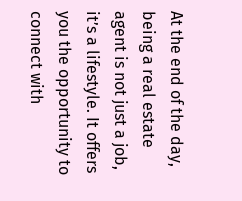At the end of the day, being a real estate agent is not just a job, it’s a lifestyle. It offers you the opportunity to connect with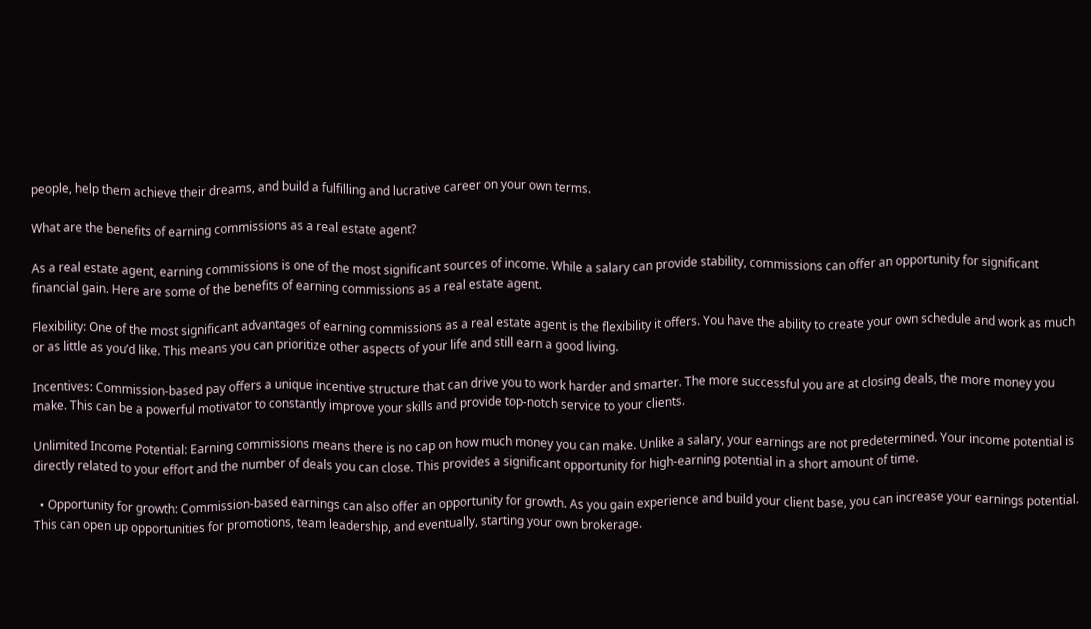people, help them achieve their dreams, and build a fulfilling and lucrative career on your own terms.

What are the benefits of earning commissions as a real estate agent?

As a real estate agent, earning commissions is one of the most significant sources of income. While a salary can provide stability, commissions can offer an opportunity for significant financial gain. Here are some of the benefits of earning commissions as a real estate agent.

Flexibility: One of the most significant advantages of earning commissions as a real estate agent is the flexibility it offers. You have the ability to create your own schedule and work as much or as little as you’d like. This means you can prioritize other aspects of your life and still earn a good living.

Incentives: Commission-based pay offers a unique incentive structure that can drive you to work harder and smarter. The more successful you are at closing deals, the more money you make. This can be a powerful motivator to constantly improve your skills and provide top-notch service to your clients.

Unlimited Income Potential: Earning commissions means there is no cap on how much money you can make. Unlike a salary, your earnings are not predetermined. Your income potential is directly related to your effort and the number of deals you can close. This provides a significant opportunity for high-earning potential in a short amount of time.

  • Opportunity for growth: Commission-based earnings can also offer an opportunity for growth. As you gain experience and build your client base, you can increase your earnings potential. This can open up opportunities for promotions, team leadership, and eventually, starting your own brokerage.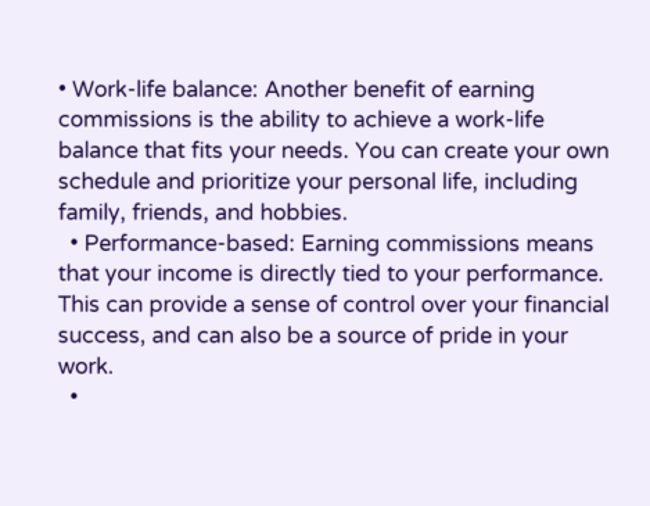• Work-life balance: Another benefit of earning commissions is the ability to achieve a work-life balance that fits your needs. You can create your own schedule and prioritize your personal life, including family, friends, and hobbies.
  • Performance-based: Earning commissions means that your income is directly tied to your performance. This can provide a sense of control over your financial success, and can also be a source of pride in your work.
  •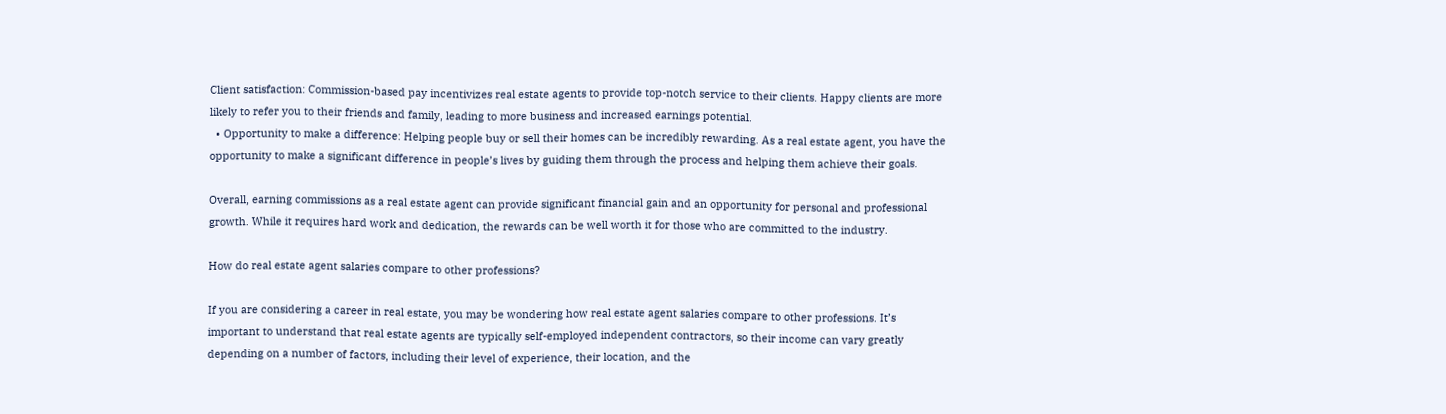Client satisfaction: Commission-based pay incentivizes real estate agents to provide top-notch service to their clients. Happy clients are more likely to refer you to their friends and family, leading to more business and increased earnings potential.
  • Opportunity to make a difference: Helping people buy or sell their homes can be incredibly rewarding. As a real estate agent, you have the opportunity to make a significant difference in people’s lives by guiding them through the process and helping them achieve their goals.

Overall, earning commissions as a real estate agent can provide significant financial gain and an opportunity for personal and professional growth. While it requires hard work and dedication, the rewards can be well worth it for those who are committed to the industry.

How do real estate agent salaries compare to other professions?

If you are considering a career in real estate, you may be wondering how real estate agent salaries compare to other professions. It’s important to understand that real estate agents are typically self-employed independent contractors, so their income can vary greatly depending on a number of factors, including their level of experience, their location, and the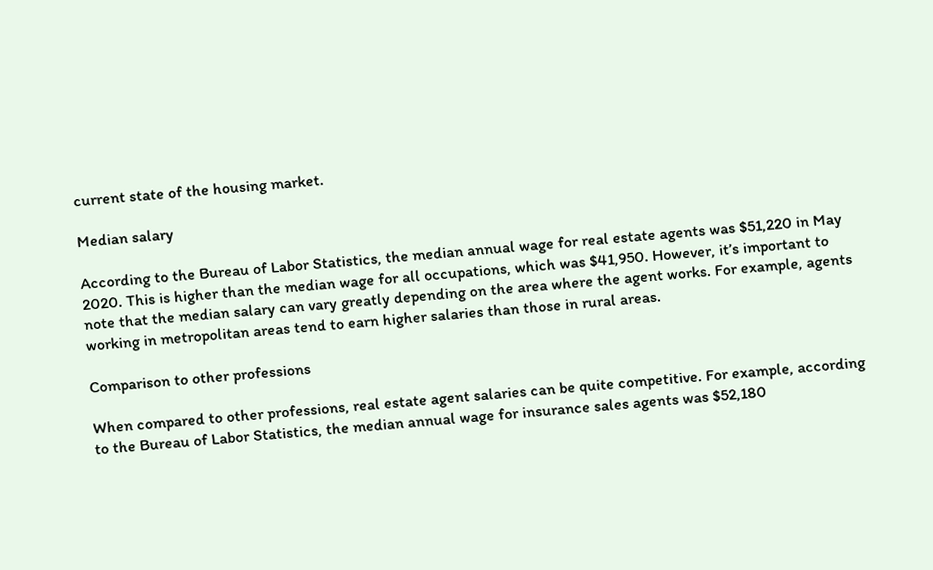current state of the housing market.

Median salary

According to the Bureau of Labor Statistics, the median annual wage for real estate agents was $51,220 in May 2020. This is higher than the median wage for all occupations, which was $41,950. However, it’s important to note that the median salary can vary greatly depending on the area where the agent works. For example, agents working in metropolitan areas tend to earn higher salaries than those in rural areas.

Comparison to other professions

When compared to other professions, real estate agent salaries can be quite competitive. For example, according to the Bureau of Labor Statistics, the median annual wage for insurance sales agents was $52,180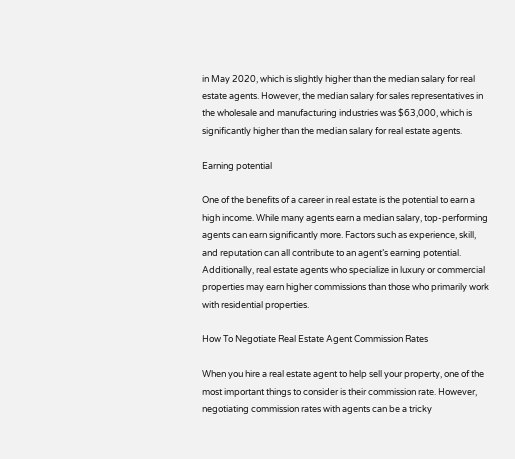in May 2020, which is slightly higher than the median salary for real estate agents. However, the median salary for sales representatives in the wholesale and manufacturing industries was $63,000, which is significantly higher than the median salary for real estate agents.

Earning potential

One of the benefits of a career in real estate is the potential to earn a high income. While many agents earn a median salary, top-performing agents can earn significantly more. Factors such as experience, skill, and reputation can all contribute to an agent’s earning potential. Additionally, real estate agents who specialize in luxury or commercial properties may earn higher commissions than those who primarily work with residential properties.

How To Negotiate Real Estate Agent Commission Rates

When you hire a real estate agent to help sell your property, one of the most important things to consider is their commission rate. However, negotiating commission rates with agents can be a tricky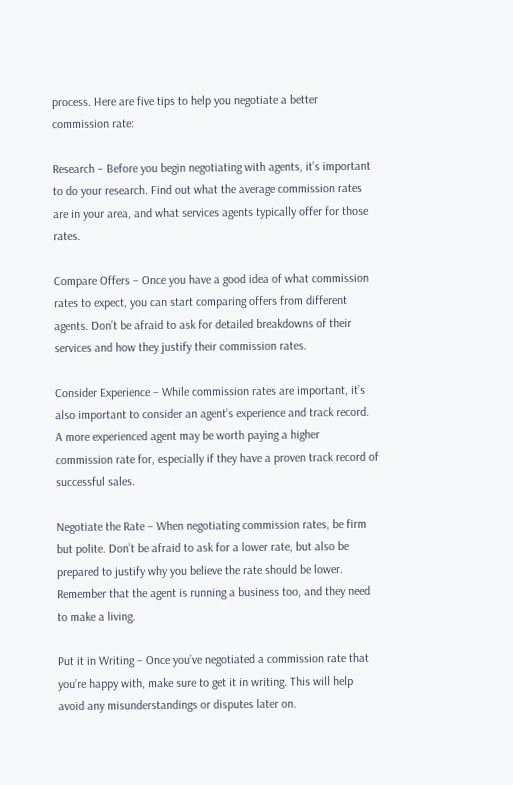process. Here are five tips to help you negotiate a better commission rate:

Research – Before you begin negotiating with agents, it’s important to do your research. Find out what the average commission rates are in your area, and what services agents typically offer for those rates.

Compare Offers – Once you have a good idea of what commission rates to expect, you can start comparing offers from different agents. Don’t be afraid to ask for detailed breakdowns of their services and how they justify their commission rates.

Consider Experience – While commission rates are important, it’s also important to consider an agent’s experience and track record. A more experienced agent may be worth paying a higher commission rate for, especially if they have a proven track record of successful sales.

Negotiate the Rate – When negotiating commission rates, be firm but polite. Don’t be afraid to ask for a lower rate, but also be prepared to justify why you believe the rate should be lower. Remember that the agent is running a business too, and they need to make a living.

Put it in Writing – Once you’ve negotiated a commission rate that you’re happy with, make sure to get it in writing. This will help avoid any misunderstandings or disputes later on.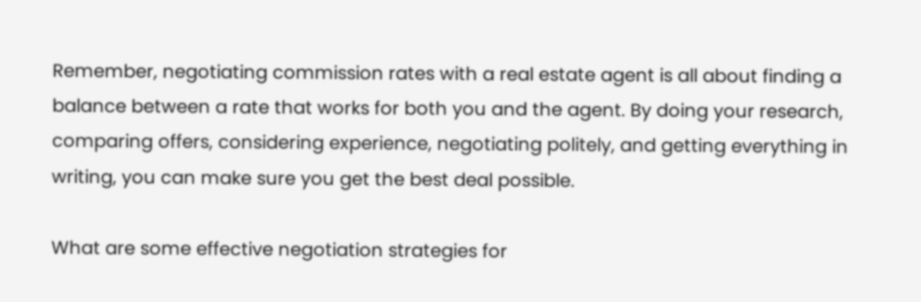Remember, negotiating commission rates with a real estate agent is all about finding a balance between a rate that works for both you and the agent. By doing your research, comparing offers, considering experience, negotiating politely, and getting everything in writing, you can make sure you get the best deal possible.

What are some effective negotiation strategies for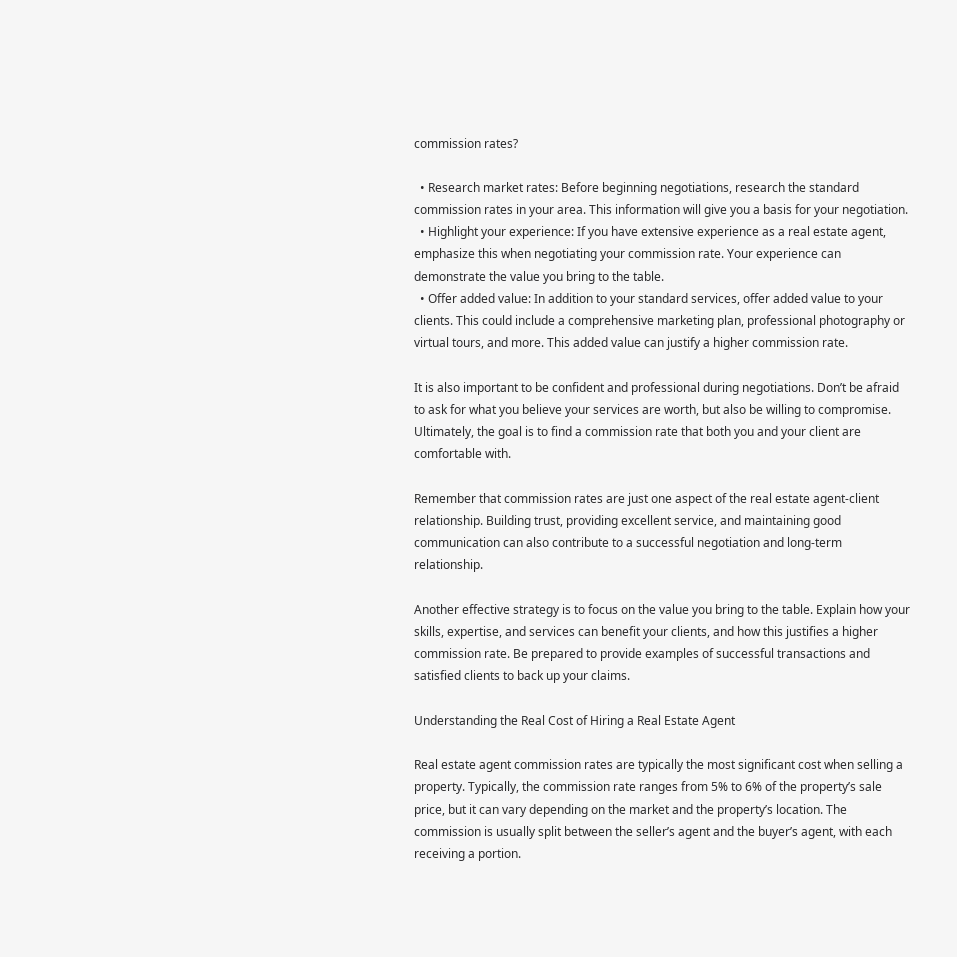commission rates?

  • Research market rates: Before beginning negotiations, research the standard commission rates in your area. This information will give you a basis for your negotiation.
  • Highlight your experience: If you have extensive experience as a real estate agent, emphasize this when negotiating your commission rate. Your experience can demonstrate the value you bring to the table.
  • Offer added value: In addition to your standard services, offer added value to your clients. This could include a comprehensive marketing plan, professional photography or virtual tours, and more. This added value can justify a higher commission rate.

It is also important to be confident and professional during negotiations. Don’t be afraid to ask for what you believe your services are worth, but also be willing to compromise. Ultimately, the goal is to find a commission rate that both you and your client are comfortable with.

Remember that commission rates are just one aspect of the real estate agent-client relationship. Building trust, providing excellent service, and maintaining good communication can also contribute to a successful negotiation and long-term relationship.

Another effective strategy is to focus on the value you bring to the table. Explain how your skills, expertise, and services can benefit your clients, and how this justifies a higher commission rate. Be prepared to provide examples of successful transactions and satisfied clients to back up your claims.

Understanding the Real Cost of Hiring a Real Estate Agent

Real estate agent commission rates are typically the most significant cost when selling a property. Typically, the commission rate ranges from 5% to 6% of the property’s sale price, but it can vary depending on the market and the property’s location. The commission is usually split between the seller’s agent and the buyer’s agent, with each receiving a portion.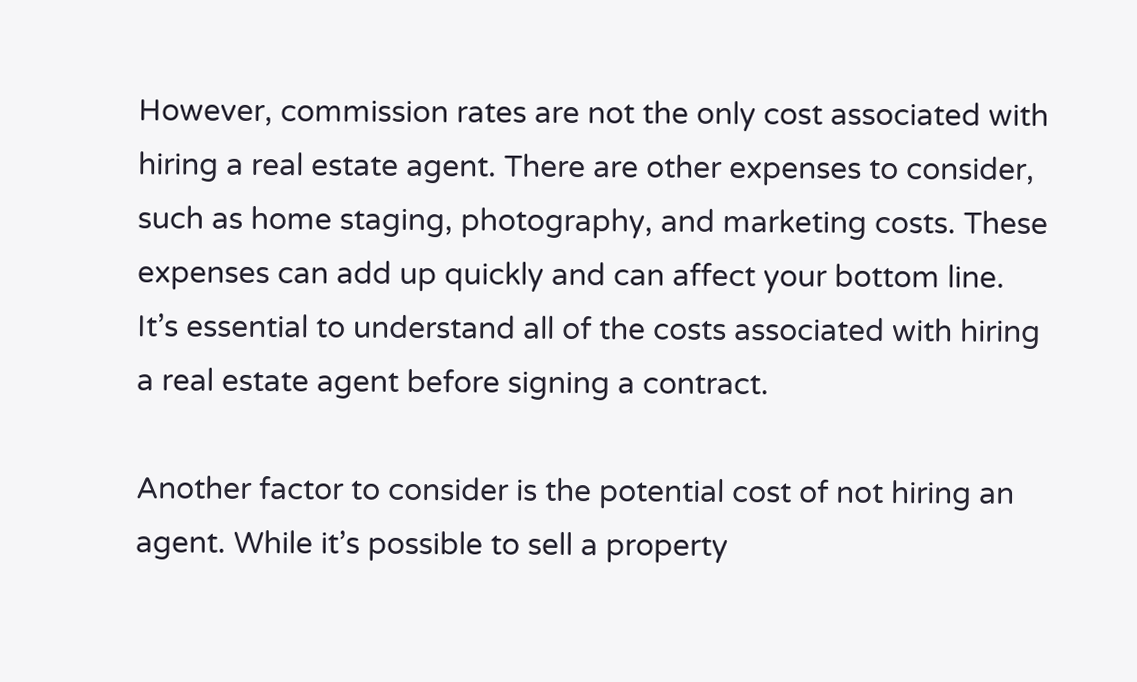However, commission rates are not the only cost associated with hiring a real estate agent. There are other expenses to consider, such as home staging, photography, and marketing costs. These expenses can add up quickly and can affect your bottom line. It’s essential to understand all of the costs associated with hiring a real estate agent before signing a contract.

Another factor to consider is the potential cost of not hiring an agent. While it’s possible to sell a property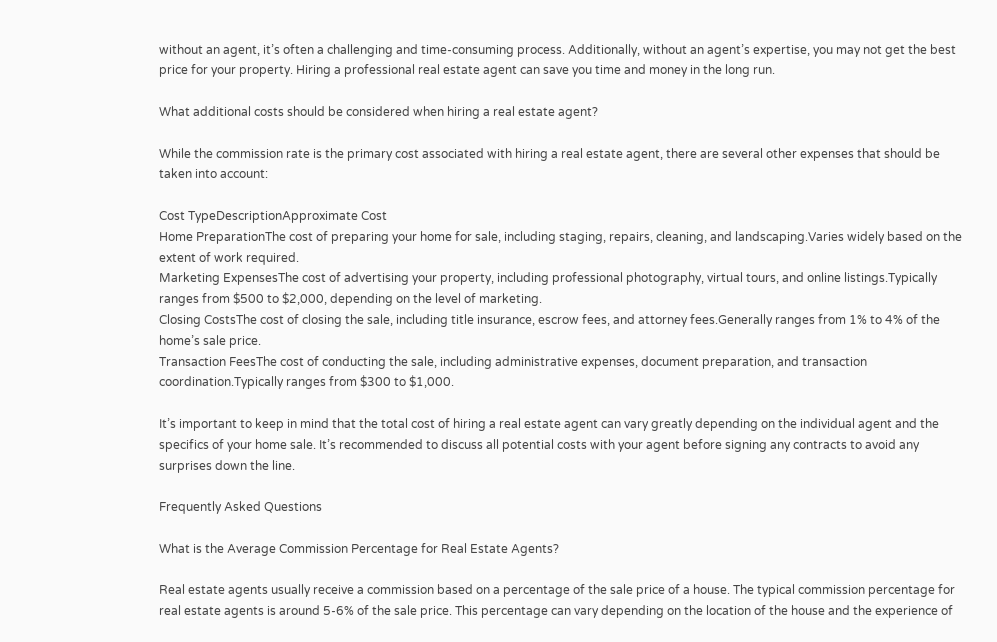without an agent, it’s often a challenging and time-consuming process. Additionally, without an agent’s expertise, you may not get the best price for your property. Hiring a professional real estate agent can save you time and money in the long run.

What additional costs should be considered when hiring a real estate agent?

While the commission rate is the primary cost associated with hiring a real estate agent, there are several other expenses that should be taken into account:

Cost TypeDescriptionApproximate Cost
Home PreparationThe cost of preparing your home for sale, including staging, repairs, cleaning, and landscaping.Varies widely based on the extent of work required.
Marketing ExpensesThe cost of advertising your property, including professional photography, virtual tours, and online listings.Typically ranges from $500 to $2,000, depending on the level of marketing.
Closing CostsThe cost of closing the sale, including title insurance, escrow fees, and attorney fees.Generally ranges from 1% to 4% of the home’s sale price.
Transaction FeesThe cost of conducting the sale, including administrative expenses, document preparation, and transaction coordination.Typically ranges from $300 to $1,000.

It’s important to keep in mind that the total cost of hiring a real estate agent can vary greatly depending on the individual agent and the specifics of your home sale. It’s recommended to discuss all potential costs with your agent before signing any contracts to avoid any surprises down the line.

Frequently Asked Questions

What is the Average Commission Percentage for Real Estate Agents?

Real estate agents usually receive a commission based on a percentage of the sale price of a house. The typical commission percentage for real estate agents is around 5-6% of the sale price. This percentage can vary depending on the location of the house and the experience of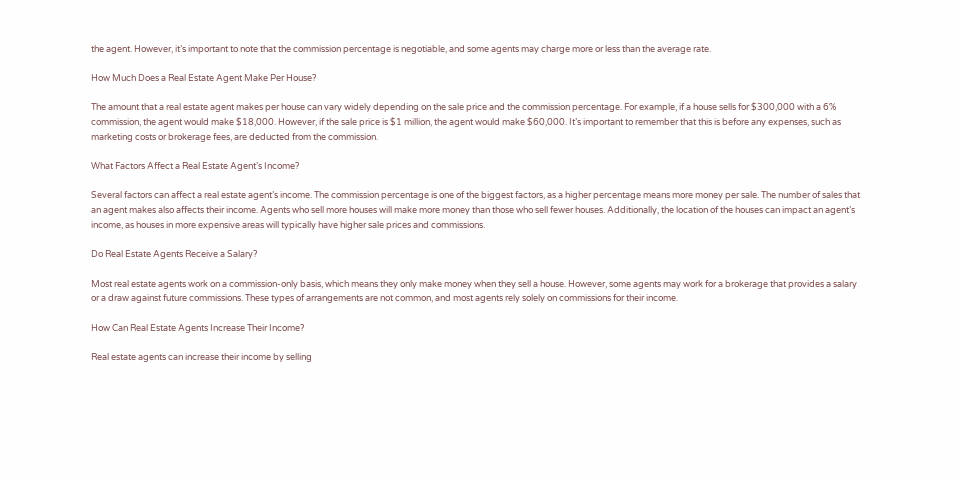the agent. However, it’s important to note that the commission percentage is negotiable, and some agents may charge more or less than the average rate.

How Much Does a Real Estate Agent Make Per House?

The amount that a real estate agent makes per house can vary widely depending on the sale price and the commission percentage. For example, if a house sells for $300,000 with a 6% commission, the agent would make $18,000. However, if the sale price is $1 million, the agent would make $60,000. It’s important to remember that this is before any expenses, such as marketing costs or brokerage fees, are deducted from the commission.

What Factors Affect a Real Estate Agent’s Income?

Several factors can affect a real estate agent’s income. The commission percentage is one of the biggest factors, as a higher percentage means more money per sale. The number of sales that an agent makes also affects their income. Agents who sell more houses will make more money than those who sell fewer houses. Additionally, the location of the houses can impact an agent’s income, as houses in more expensive areas will typically have higher sale prices and commissions.

Do Real Estate Agents Receive a Salary?

Most real estate agents work on a commission-only basis, which means they only make money when they sell a house. However, some agents may work for a brokerage that provides a salary or a draw against future commissions. These types of arrangements are not common, and most agents rely solely on commissions for their income.

How Can Real Estate Agents Increase Their Income?

Real estate agents can increase their income by selling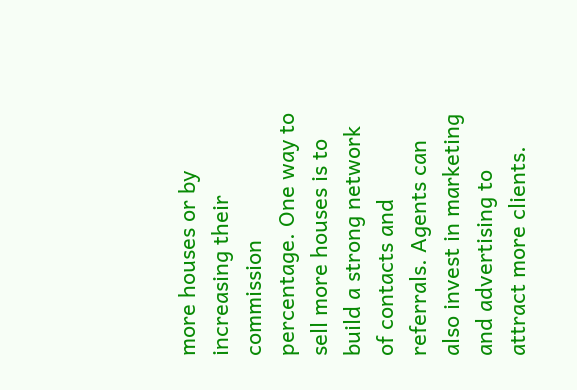more houses or by increasing their commission percentage. One way to sell more houses is to build a strong network of contacts and referrals. Agents can also invest in marketing and advertising to attract more clients.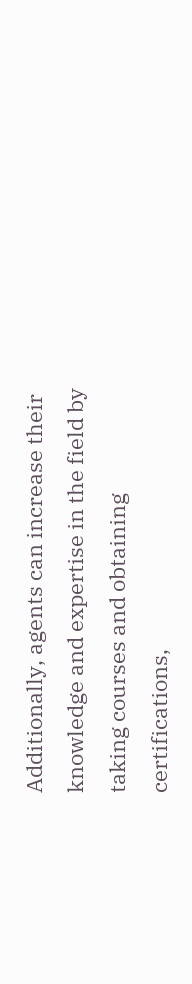Additionally, agents can increase their knowledge and expertise in the field by taking courses and obtaining certifications,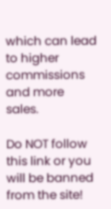which can lead to higher commissions and more sales.

Do NOT follow this link or you will be banned from the site!